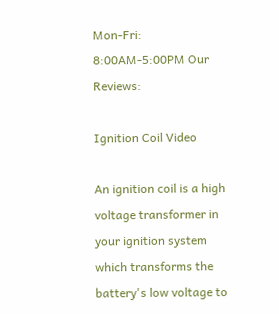Mon-Fri: 8:00AM-5:00PM Our Reviews:

Ignition Coil Video

An ignition coil is a high voltage transformer in your ignition system which transforms the battery's low voltage to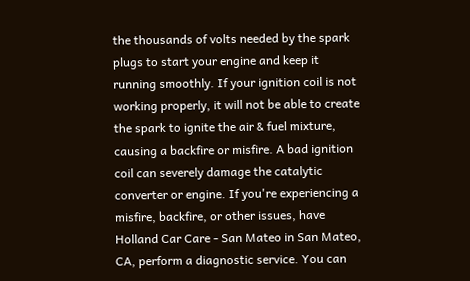the thousands of volts needed by the spark plugs to start your engine and keep it running smoothly. If your ignition coil is not working properly, it will not be able to create the spark to ignite the air & fuel mixture, causing a backfire or misfire. A bad ignition coil can severely damage the catalytic converter or engine. If you're experiencing a misfire, backfire, or other issues, have Holland Car Care - San Mateo in San Mateo, CA, perform a diagnostic service. You can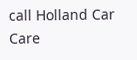call Holland Car Care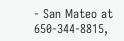- San Mateo at 650-344-8815,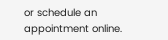or schedule an appointment online.